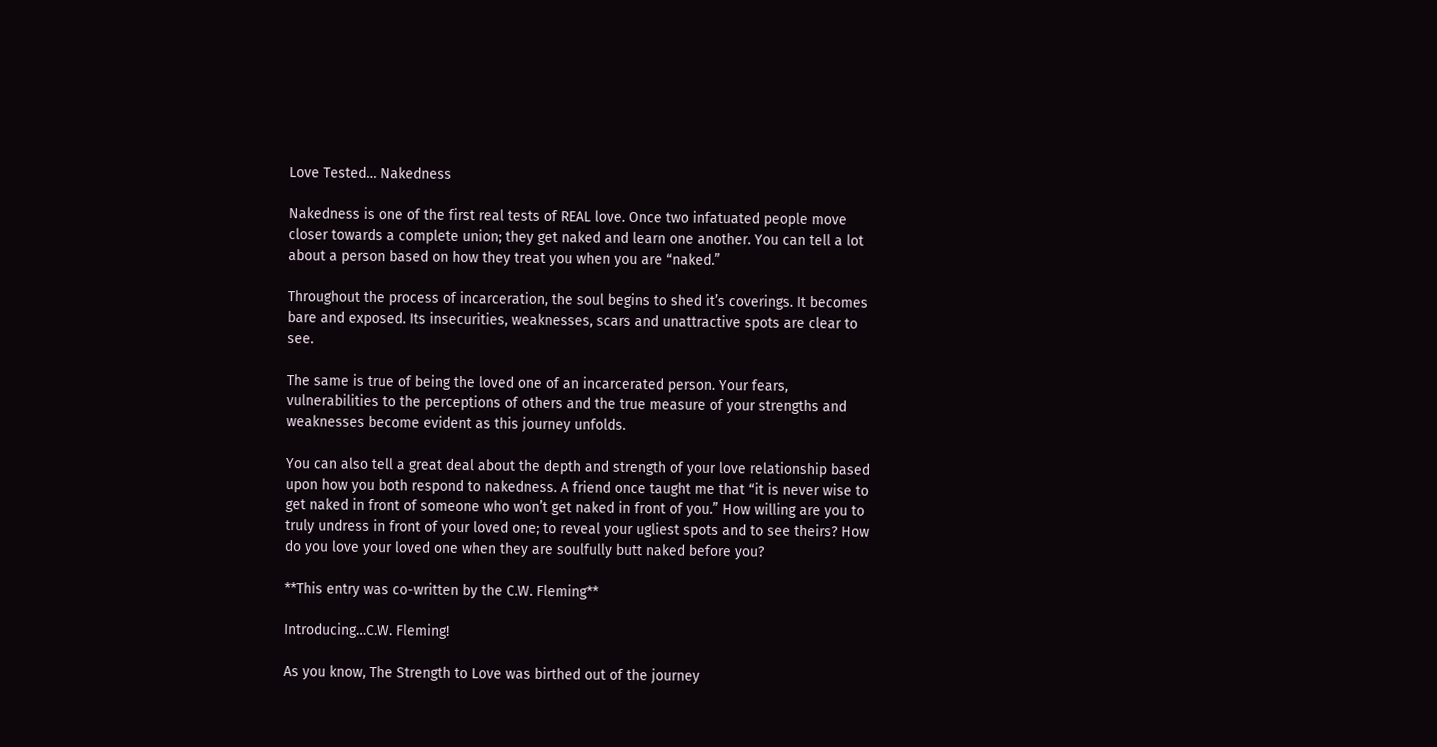Love Tested… Nakedness

Nakedness is one of the first real tests of REAL love. Once two infatuated people move closer towards a complete union; they get naked and learn one another. You can tell a lot about a person based on how they treat you when you are “naked.”

Throughout the process of incarceration, the soul begins to shed it’s coverings. It becomes bare and exposed. Its insecurities, weaknesses, scars and unattractive spots are clear to see.

The same is true of being the loved one of an incarcerated person. Your fears, vulnerabilities to the perceptions of others and the true measure of your strengths and weaknesses become evident as this journey unfolds.

You can also tell a great deal about the depth and strength of your love relationship based upon how you both respond to nakedness. A friend once taught me that “it is never wise to get naked in front of someone who won’t get naked in front of you.” How willing are you to truly undress in front of your loved one; to reveal your ugliest spots and to see theirs? How do you love your loved one when they are soulfully butt naked before you?

**This entry was co-written by the C.W. Fleming**

Introducing…C.W. Fleming!

As you know, The Strength to Love was birthed out of the journey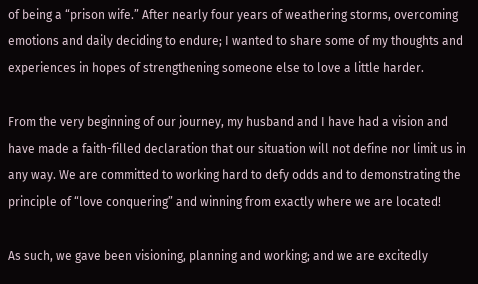of being a “prison wife.” After nearly four years of weathering storms, overcoming emotions and daily deciding to endure; I wanted to share some of my thoughts and experiences in hopes of strengthening someone else to love a little harder.

From the very beginning of our journey, my husband and I have had a vision and have made a faith-filled declaration that our situation will not define nor limit us in any way. We are committed to working hard to defy odds and to demonstrating the principle of “love conquering” and winning from exactly where we are located!

As such, we gave been visioning, planning and working; and we are excitedly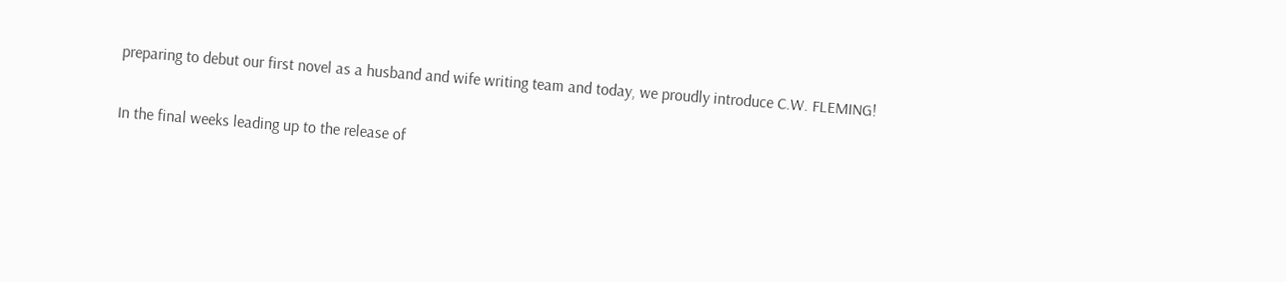preparing to debut our first novel as a husband and wife writing team and today, we proudly introduce C.W. FLEMING!

In the final weeks leading up to the release of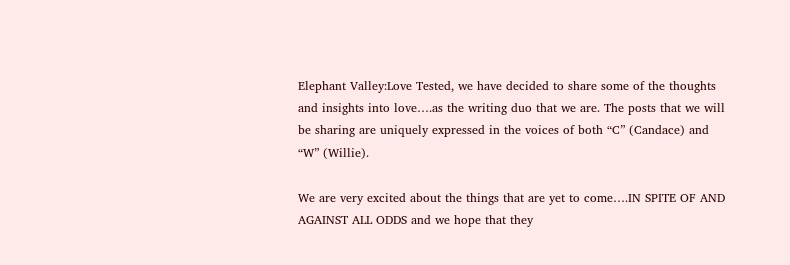Elephant Valley:Love Tested, we have decided to share some of the thoughts and insights into love….as the writing duo that we are. The posts that we will be sharing are uniquely expressed in the voices of both “C” (Candace) and “W” (Willie).

We are very excited about the things that are yet to come….IN SPITE OF AND AGAINST ALL ODDS and we hope that they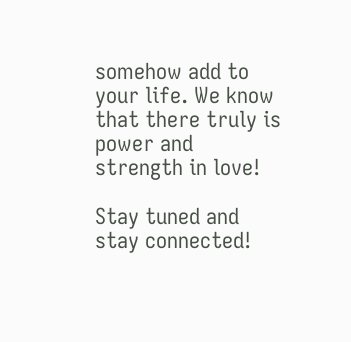somehow add to your life. We know that there truly is power and strength in love!

Stay tuned and stay connected!